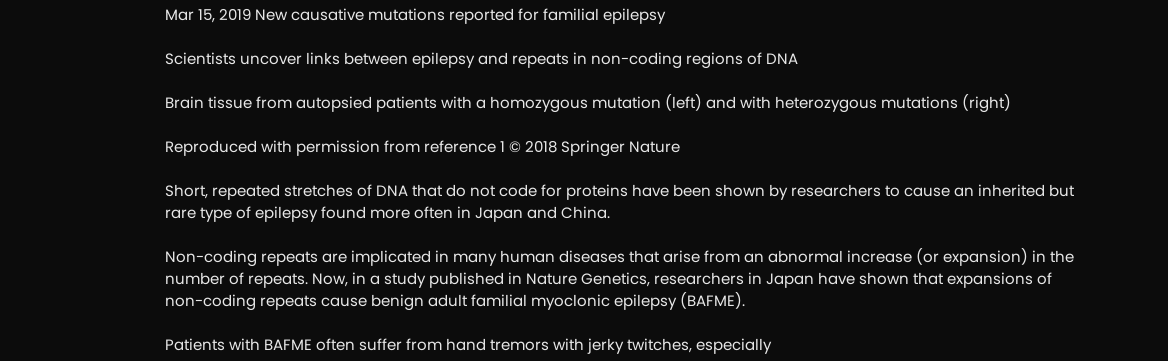Mar 15, 2019 New causative mutations reported for familial epilepsy

Scientists uncover links between epilepsy and repeats in non-coding regions of DNA

Brain tissue from autopsied patients with a homozygous mutation (left) and with heterozygous mutations (right)

Reproduced with permission from reference 1 © 2018 Springer Nature

Short, repeated stretches of DNA that do not code for proteins have been shown by researchers to cause an inherited but rare type of epilepsy found more often in Japan and China.

Non-coding repeats are implicated in many human diseases that arise from an abnormal increase (or expansion) in the number of repeats. Now, in a study published in Nature Genetics, researchers in Japan have shown that expansions of non-coding repeats cause benign adult familial myoclonic epilepsy (BAFME).

Patients with BAFME often suffer from hand tremors with jerky twitches, especially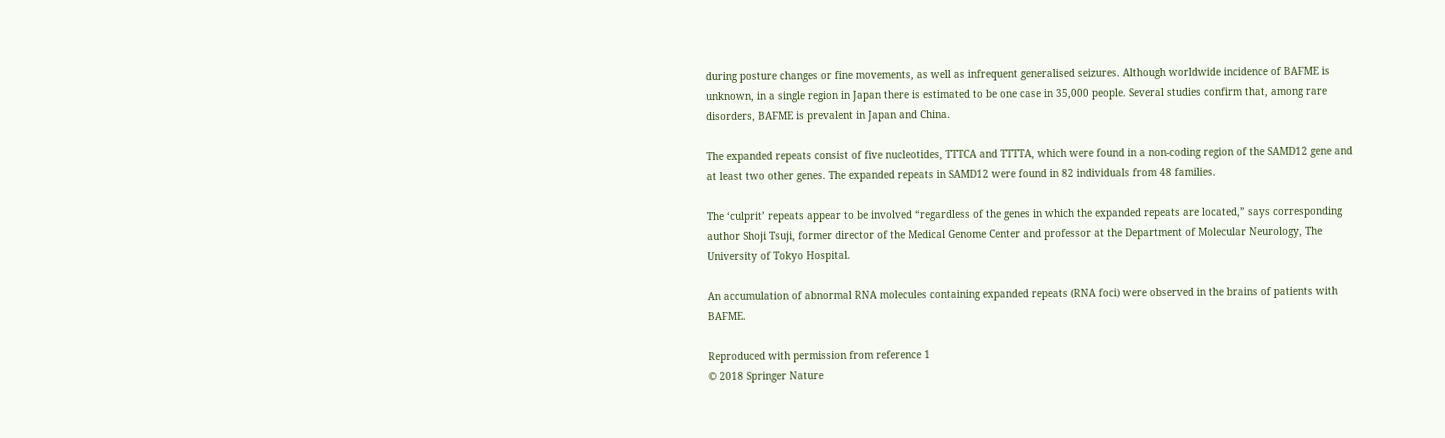during posture changes or fine movements, as well as infrequent generalised seizures. Although worldwide incidence of BAFME is unknown, in a single region in Japan there is estimated to be one case in 35,000 people. Several studies confirm that, among rare disorders, BAFME is prevalent in Japan and China.

The expanded repeats consist of five nucleotides, TTTCA and TTTTA, which were found in a non-coding region of the SAMD12 gene and at least two other genes. The expanded repeats in SAMD12 were found in 82 individuals from 48 families.

The ‘culprit’ repeats appear to be involved “regardless of the genes in which the expanded repeats are located,” says corresponding author Shoji Tsuji, former director of the Medical Genome Center and professor at the Department of Molecular Neurology, The University of Tokyo Hospital.

An accumulation of abnormal RNA molecules containing expanded repeats (RNA foci) were observed in the brains of patients with BAFME.

Reproduced with permission from reference 1
© 2018 Springer Nature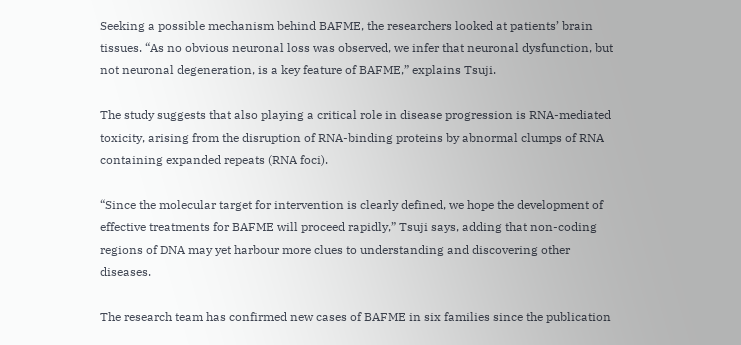Seeking a possible mechanism behind BAFME, the researchers looked at patients’ brain tissues. “As no obvious neuronal loss was observed, we infer that neuronal dysfunction, but not neuronal degeneration, is a key feature of BAFME,” explains Tsuji.

The study suggests that also playing a critical role in disease progression is RNA-mediated toxicity, arising from the disruption of RNA-binding proteins by abnormal clumps of RNA containing expanded repeats (RNA foci).

“Since the molecular target for intervention is clearly defined, we hope the development of effective treatments for BAFME will proceed rapidly,” Tsuji says, adding that non-coding regions of DNA may yet harbour more clues to understanding and discovering other diseases.

The research team has confirmed new cases of BAFME in six families since the publication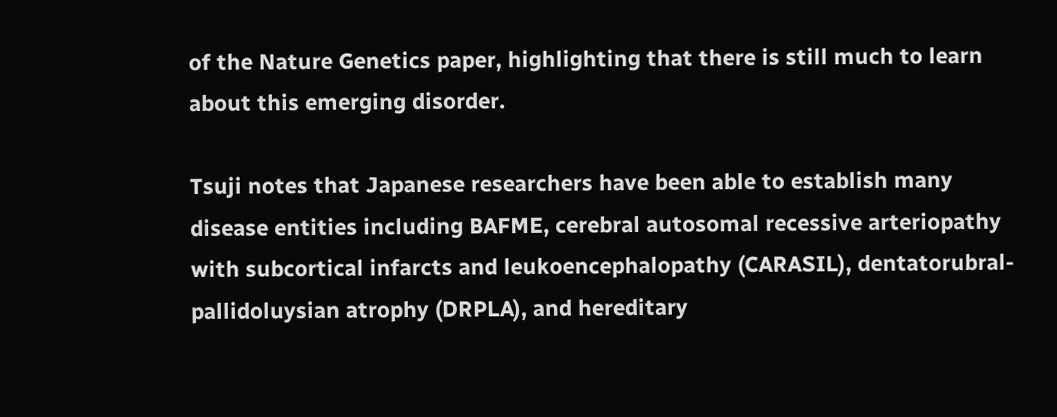of the Nature Genetics paper, highlighting that there is still much to learn about this emerging disorder.

Tsuji notes that Japanese researchers have been able to establish many disease entities including BAFME, cerebral autosomal recessive arteriopathy with subcortical infarcts and leukoencephalopathy (CARASIL), dentatorubral-pallidoluysian atrophy (DRPLA), and hereditary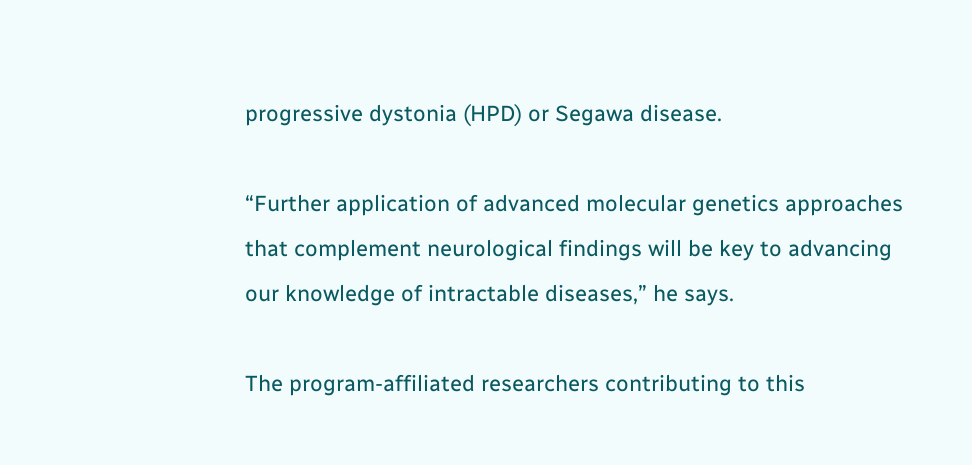progressive dystonia (HPD) or Segawa disease.

“Further application of advanced molecular genetics approaches that complement neurological findings will be key to advancing our knowledge of intractable diseases,” he says.

The program-affiliated researchers contributing to this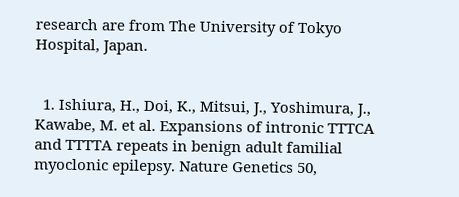research are from The University of Tokyo Hospital, Japan.


  1. Ishiura, H., Doi, K., Mitsui, J., Yoshimura, J., Kawabe, M. et al. Expansions of intronic TTTCA and TTTTA repeats in benign adult familial myoclonic epilepsy. Nature Genetics 50,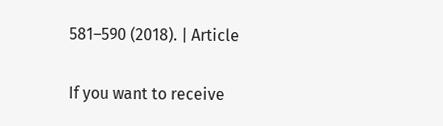581–590 (2018). | Article

If you want to receive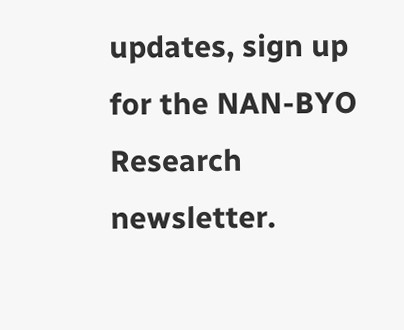updates, sign up for the NAN-BYO Research newsletter.